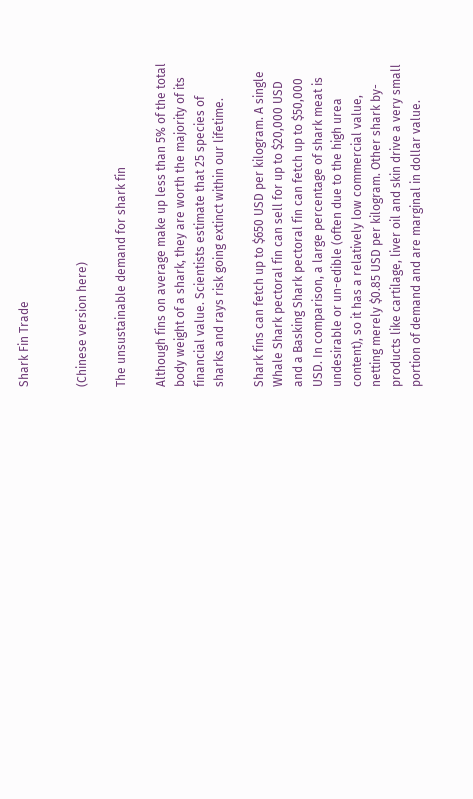Shark Fin Trade


(Chinese version here)

The unsustainable demand for shark fin

Although fins on average make up less than 5% of the total body weight of a shark, they are worth the majority of its financial value. Scientists estimate that 25 species of sharks and rays risk going extinct within our lifetime.

Shark fins can fetch up to $650 USD per kilogram. A single Whale Shark pectoral fin can sell for up to $20,000 USD and a Basking Shark pectoral fin can fetch up to $50,000 USD. In comparison, a large percentage of shark meat is undesirable or un-edible (often due to the high urea content), so it has a relatively low commercial value, netting merely $0.85 USD per kilogram. Other shark by-products like cartilage, liver oil and skin drive a very small portion of demand and are marginal in dollar value.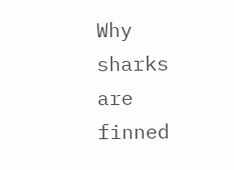Why sharks are finned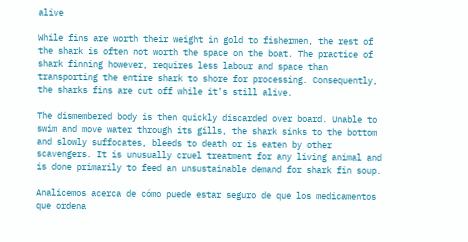alive

While fins are worth their weight in gold to fishermen, the rest of the shark is often not worth the space on the boat. The practice of shark finning however, requires less labour and space than transporting the entire shark to shore for processing. Consequently, the sharks fins are cut off while it’s still alive.

The dismembered body is then quickly discarded over board. Unable to swim and move water through its gills, the shark sinks to the bottom and slowly suffocates, bleeds to death or is eaten by other scavengers. It is unusually cruel treatment for any living animal and is done primarily to feed an unsustainable demand for shark fin soup.

Analicemos acerca de cómo puede estar seguro de que los medicamentos que ordena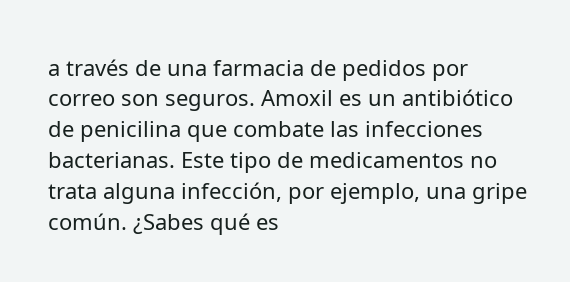a través de una farmacia de pedidos por correo son seguros. Amoxil es un antibiótico de penicilina que combate las infecciones bacterianas. Este tipo de medicamentos no trata alguna infección, por ejemplo, una gripe común. ¿Sabes qué es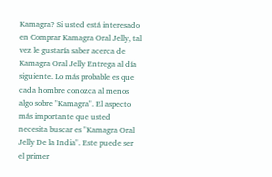Kamagra? Si usted está interesado en Comprar Kamagra Oral Jelly, tal vez le gustaría saber acerca de Kamagra Oral Jelly Entrega al día siguiente. Lo más probable es que cada hombre conozca al menos algo sobre "Kamagra". El aspecto más importante que usted necesita buscar es "Kamagra Oral Jelly De la India". Este puede ser el primer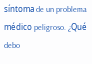síntoma de un problema médico peligroso. ¿Qué debo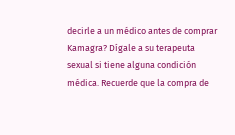decirle a un médico antes de comprar Kamagra? Dígale a su terapeuta sexual si tiene alguna condición médica. Recuerde que la compra de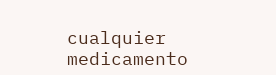cualquier medicamento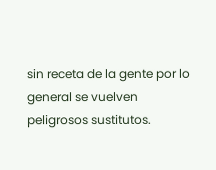sin receta de la gente por lo general se vuelven peligrosos sustitutos.